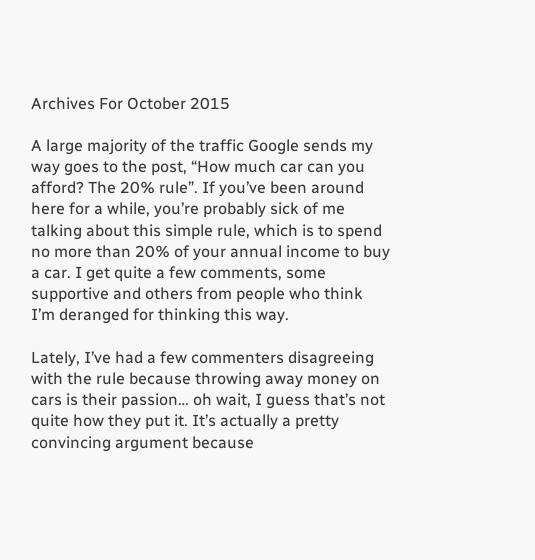Archives For October 2015

A large majority of the traffic Google sends my way goes to the post, “How much car can you afford? The 20% rule”. If you’ve been around here for a while, you’re probably sick of me talking about this simple rule, which is to spend no more than 20% of your annual income to buy a car. I get quite a few comments, some supportive and others from people who think I’m deranged for thinking this way.

Lately, I’ve had a few commenters disagreeing with the rule because throwing away money on cars is their passion… oh wait, I guess that’s not quite how they put it. It’s actually a pretty convincing argument because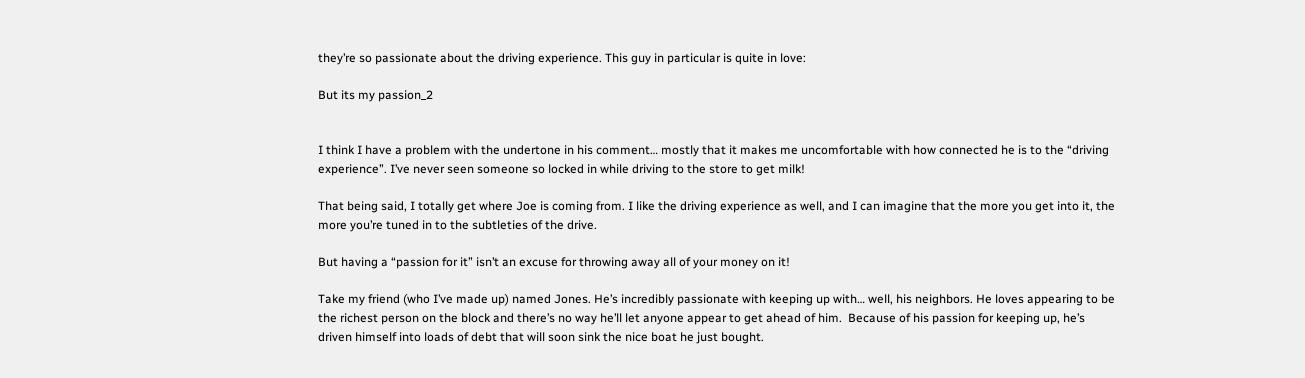they’re so passionate about the driving experience. This guy in particular is quite in love:

But its my passion_2


I think I have a problem with the undertone in his comment… mostly that it makes me uncomfortable with how connected he is to the “driving experience”. I’ve never seen someone so locked in while driving to the store to get milk!

That being said, I totally get where Joe is coming from. I like the driving experience as well, and I can imagine that the more you get into it, the more you’re tuned in to the subtleties of the drive.

But having a “passion for it” isn’t an excuse for throwing away all of your money on it!

Take my friend (who I’ve made up) named Jones. He’s incredibly passionate with keeping up with… well, his neighbors. He loves appearing to be the richest person on the block and there’s no way he’ll let anyone appear to get ahead of him.  Because of his passion for keeping up, he’s driven himself into loads of debt that will soon sink the nice boat he just bought.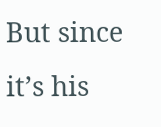But since it’s his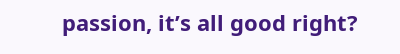passion, it’s all good right?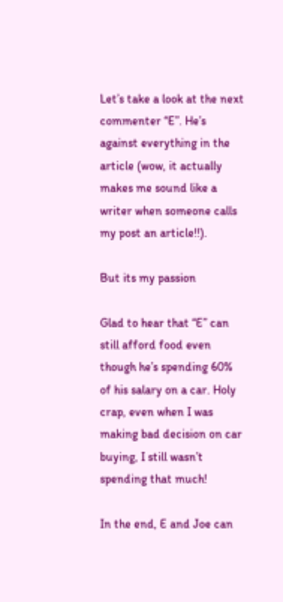Let’s take a look at the next commenter “E”. He’s against everything in the article (wow, it actually makes me sound like a writer when someone calls my post an article!!).

But its my passion

Glad to hear that “E” can still afford food even though he’s spending 60% of his salary on a car. Holy crap, even when I was making bad decision on car buying, I still wasn’t spending that much!

In the end, E and Joe can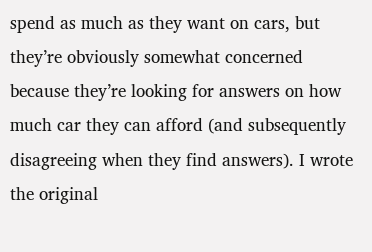spend as much as they want on cars, but they’re obviously somewhat concerned because they’re looking for answers on how much car they can afford (and subsequently disagreeing when they find answers). I wrote the original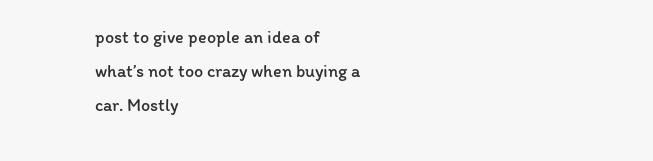post to give people an idea of what’s not too crazy when buying a car. Mostly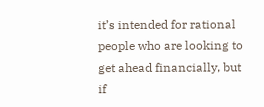it’s intended for rational people who are looking to get ahead financially, but if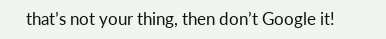that’s not your thing, then don’t Google it!